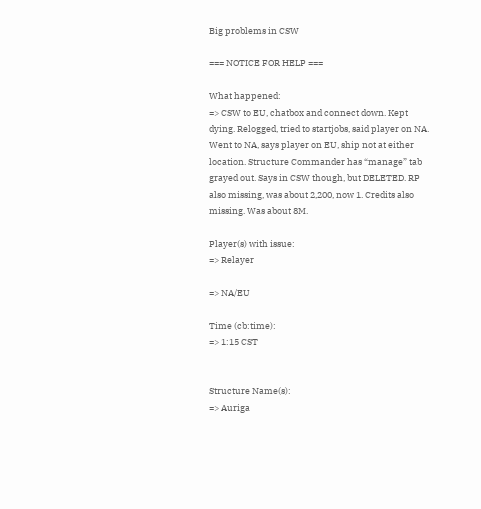Big problems in CSW

=== NOTICE FOR HELP ===

What happened:
=> CSW to EU, chatbox and connect down. Kept dying. Relogged, tried to startjobs, said player on NA. Went to NA, says player on EU, ship not at either location. Structure Commander has “manage” tab grayed out. Says in CSW though, but DELETED. RP also missing, was about 2,200, now 1. Credits also missing. Was about 8M.

Player(s) with issue:
=> Relayer

=> NA/EU

Time (cb:time):
=> 1:15 CST


Structure Name(s):
=> Auriga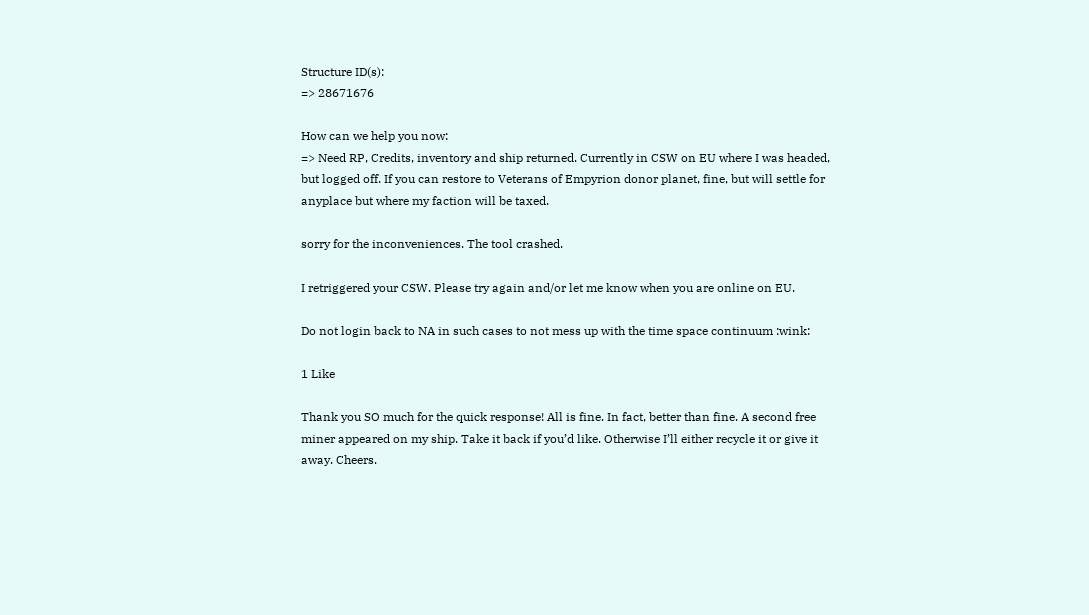Structure ID(s):
=> 28671676

How can we help you now:
=> Need RP, Credits, inventory and ship returned. Currently in CSW on EU where I was headed, but logged off. If you can restore to Veterans of Empyrion donor planet, fine, but will settle for anyplace but where my faction will be taxed.

sorry for the inconveniences. The tool crashed.

I retriggered your CSW. Please try again and/or let me know when you are online on EU.

Do not login back to NA in such cases to not mess up with the time space continuum :wink:

1 Like

Thank you SO much for the quick response! All is fine. In fact, better than fine. A second free miner appeared on my ship. Take it back if you’d like. Otherwise I’ll either recycle it or give it away. Cheers.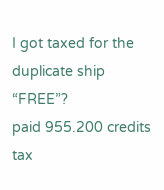I got taxed for the duplicate ship “FREE”?
paid 955.200 credits tax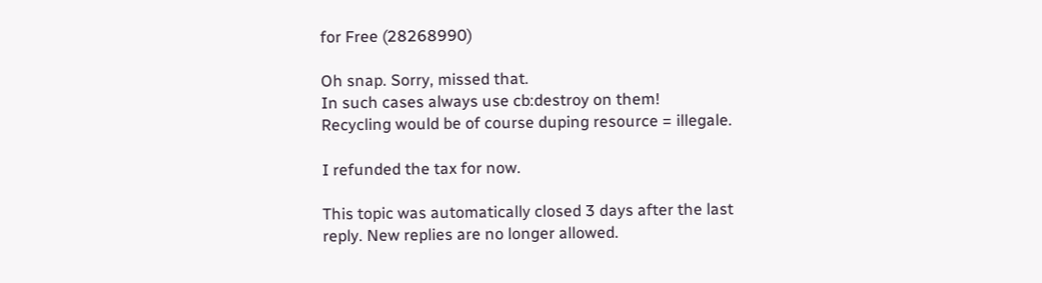for Free (28268990)

Oh snap. Sorry, missed that.
In such cases always use cb:destroy on them!
Recycling would be of course duping resource = illegale.

I refunded the tax for now.

This topic was automatically closed 3 days after the last reply. New replies are no longer allowed.